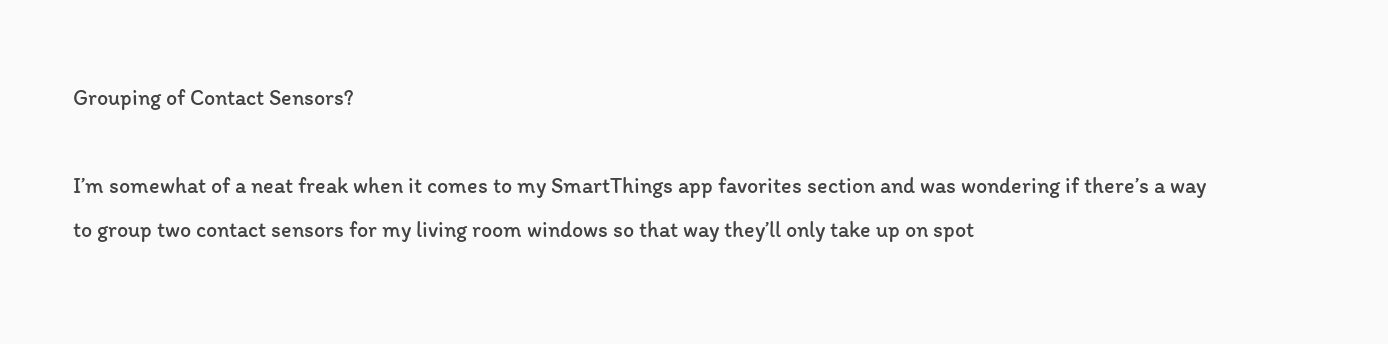Grouping of Contact Sensors?

I’m somewhat of a neat freak when it comes to my SmartThings app favorites section and was wondering if there’s a way to group two contact sensors for my living room windows so that way they’ll only take up on spot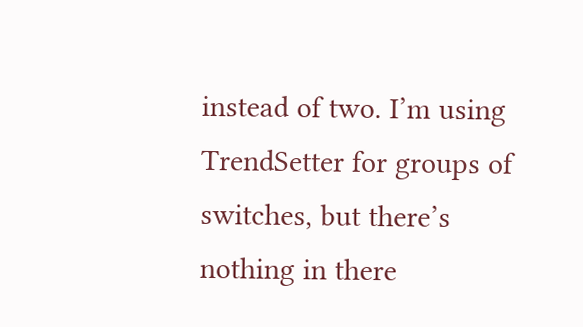instead of two. I’m using TrendSetter for groups of switches, but there’s nothing in there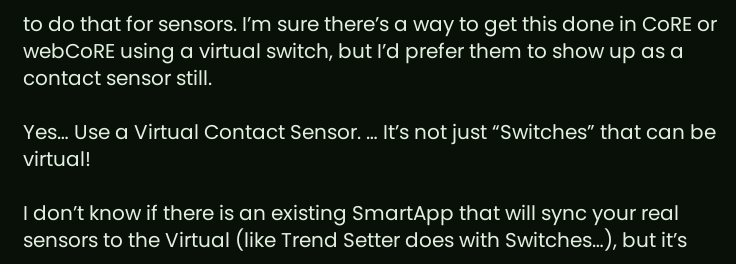to do that for sensors. I’m sure there’s a way to get this done in CoRE or webCoRE using a virtual switch, but I’d prefer them to show up as a contact sensor still.

Yes… Use a Virtual Contact Sensor. … It’s not just “Switches” that can be virtual!

I don’t know if there is an existing SmartApp that will sync your real sensors to the Virtual (like Trend Setter does with Switches…), but it’s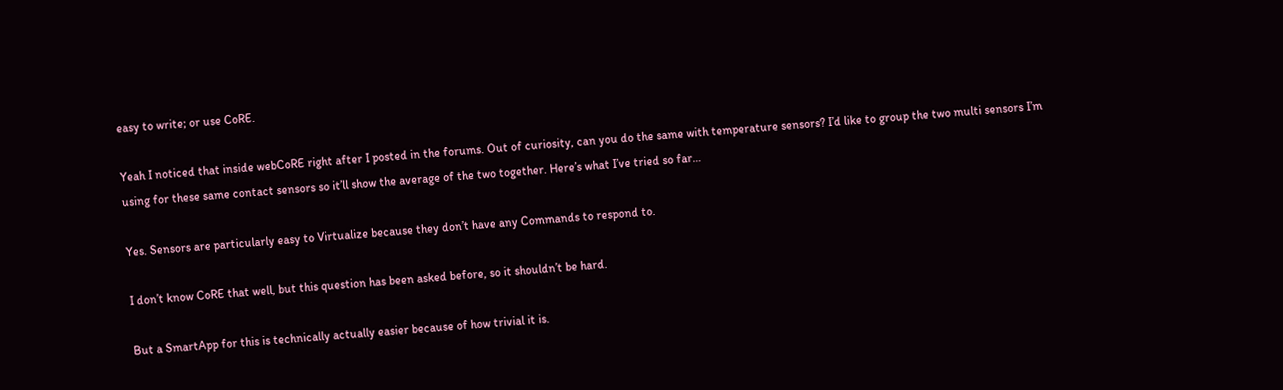easy to write; or use CoRE.

Yeah I noticed that inside webCoRE right after I posted in the forums. Out of curiosity, can you do the same with temperature sensors? I’d like to group the two multi sensors I’m using for these same contact sensors so it’ll show the average of the two together. Here’s what I’ve tried so far…

Yes. Sensors are particularly easy to Virtualize because they don’t have any Commands to respond to.

I don’t know CoRE that well, but this question has been asked before, so it shouldn’t be hard.

But a SmartApp for this is technically actually easier because of how trivial it is.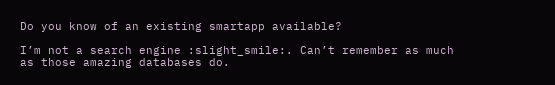Do you know of an existing smartapp available?

I’m not a search engine :slight_smile:. Can’t remember as much as those amazing databases do.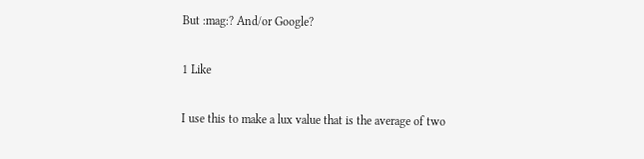But :mag:? And/or Google?

1 Like

I use this to make a lux value that is the average of two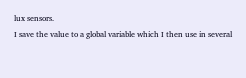lux sensors.
I save the value to a global variable which I then use in several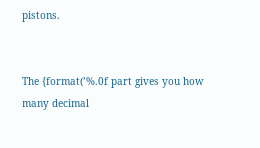pistons.


The {format(’%.0f part gives you how many decimal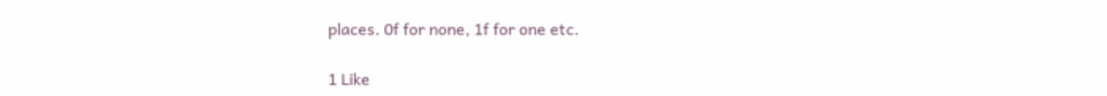places. 0f for none, 1f for one etc.

1 Like